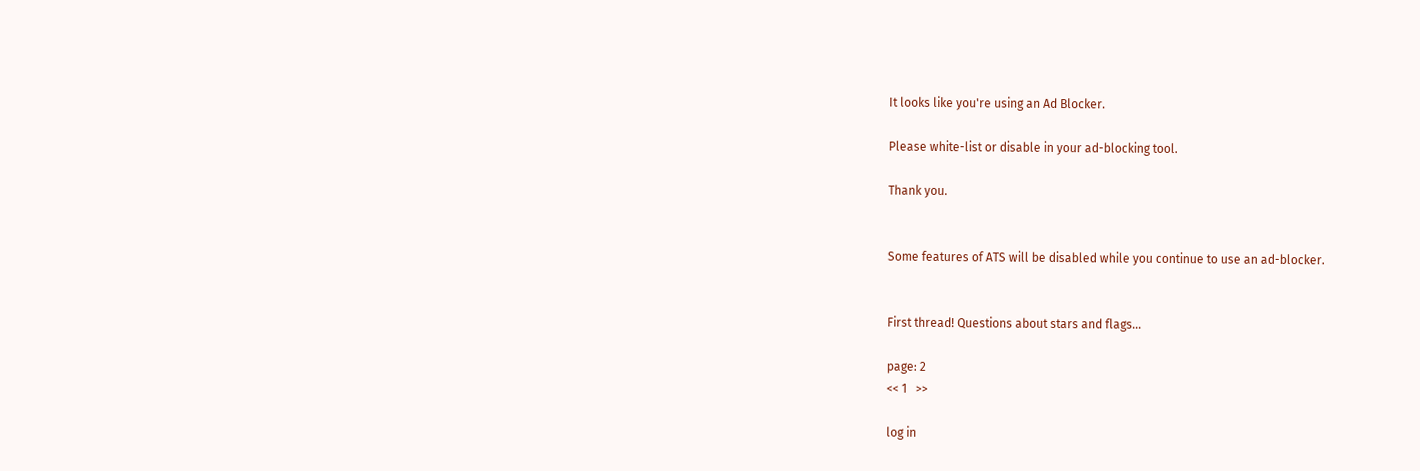It looks like you're using an Ad Blocker.

Please white-list or disable in your ad-blocking tool.

Thank you.


Some features of ATS will be disabled while you continue to use an ad-blocker.


First thread! Questions about stars and flags...

page: 2
<< 1   >>

log in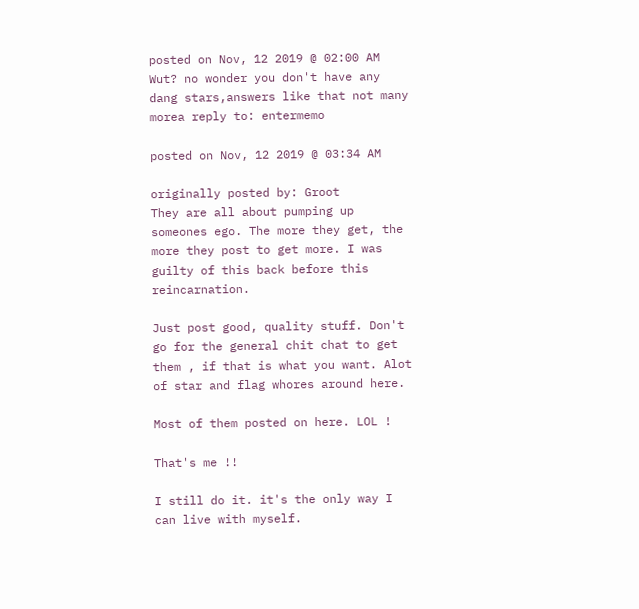posted on Nov, 12 2019 @ 02:00 AM
Wut? no wonder you don't have any dang stars,answers like that not many morea reply to: entermemo

posted on Nov, 12 2019 @ 03:34 AM

originally posted by: Groot
They are all about pumping up someones ego. The more they get, the more they post to get more. I was guilty of this back before this reincarnation.

Just post good, quality stuff. Don't go for the general chit chat to get them , if that is what you want. Alot of star and flag whores around here.

Most of them posted on here. LOL !

That's me !!

I still do it. it's the only way I can live with myself.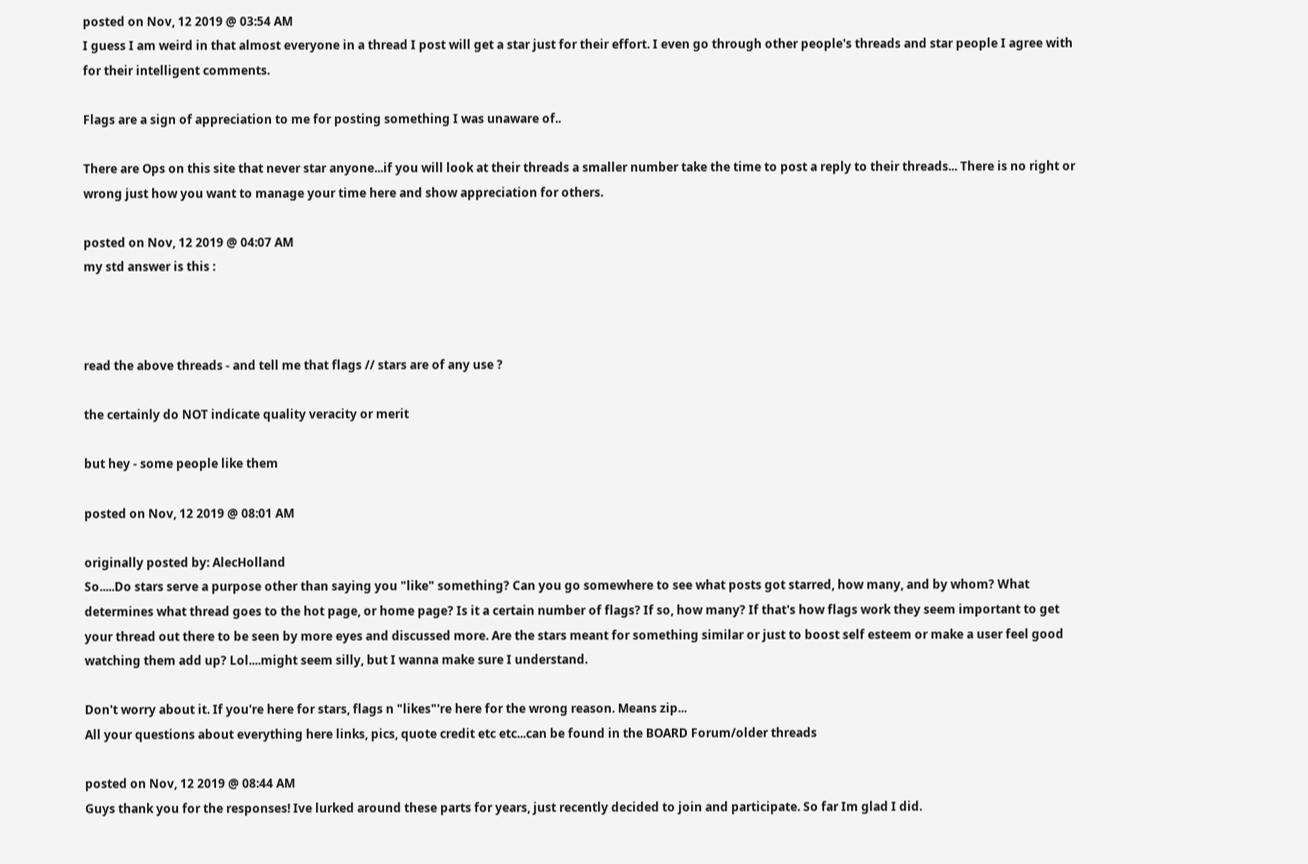posted on Nov, 12 2019 @ 03:54 AM
I guess I am weird in that almost everyone in a thread I post will get a star just for their effort. I even go through other people's threads and star people I agree with for their intelligent comments.

Flags are a sign of appreciation to me for posting something I was unaware of..

There are Ops on this site that never star anyone...if you will look at their threads a smaller number take the time to post a reply to their threads... There is no right or wrong just how you want to manage your time here and show appreciation for others.

posted on Nov, 12 2019 @ 04:07 AM
my std answer is this :



read the above threads - and tell me that flags // stars are of any use ?

the certainly do NOT indicate quality veracity or merit

but hey - some people like them

posted on Nov, 12 2019 @ 08:01 AM

originally posted by: AlecHolland
So.....Do stars serve a purpose other than saying you "like" something? Can you go somewhere to see what posts got starred, how many, and by whom? What determines what thread goes to the hot page, or home page? Is it a certain number of flags? If so, how many? If that's how flags work they seem important to get your thread out there to be seen by more eyes and discussed more. Are the stars meant for something similar or just to boost self esteem or make a user feel good watching them add up? Lol....might seem silly, but I wanna make sure I understand.

Don't worry about it. If you're here for stars, flags n "likes"'re here for the wrong reason. Means zip...
All your questions about everything here links, pics, quote credit etc etc...can be found in the BOARD Forum/older threads

posted on Nov, 12 2019 @ 08:44 AM
Guys thank you for the responses! Ive lurked around these parts for years, just recently decided to join and participate. So far Im glad I did.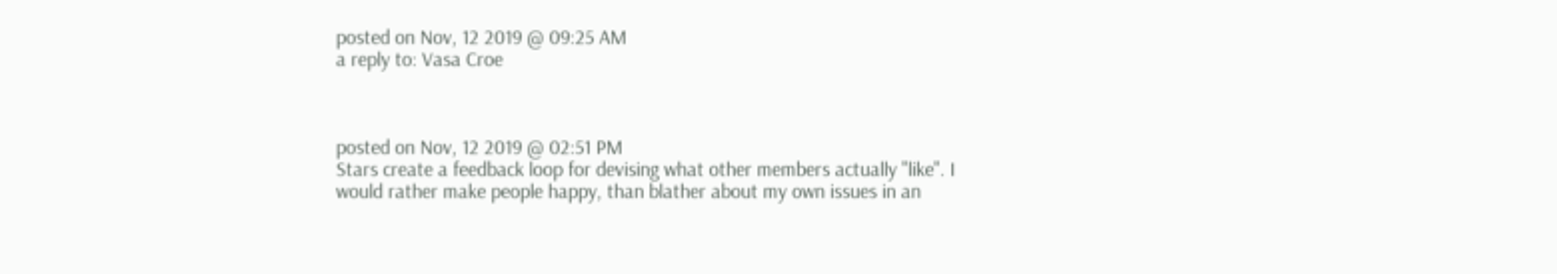posted on Nov, 12 2019 @ 09:25 AM
a reply to: Vasa Croe



posted on Nov, 12 2019 @ 02:51 PM
Stars create a feedback loop for devising what other members actually "like". I would rather make people happy, than blather about my own issues in an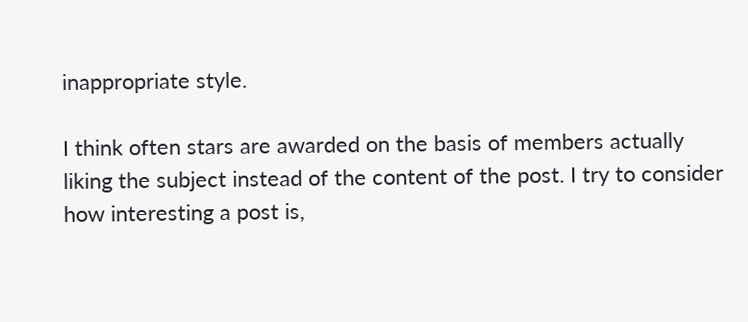inappropriate style.

I think often stars are awarded on the basis of members actually liking the subject instead of the content of the post. I try to consider how interesting a post is,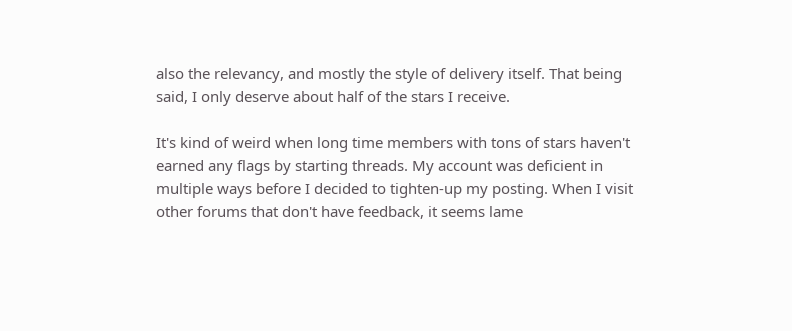also the relevancy, and mostly the style of delivery itself. That being said, I only deserve about half of the stars I receive.

It's kind of weird when long time members with tons of stars haven't earned any flags by starting threads. My account was deficient in multiple ways before I decided to tighten-up my posting. When I visit other forums that don't have feedback, it seems lame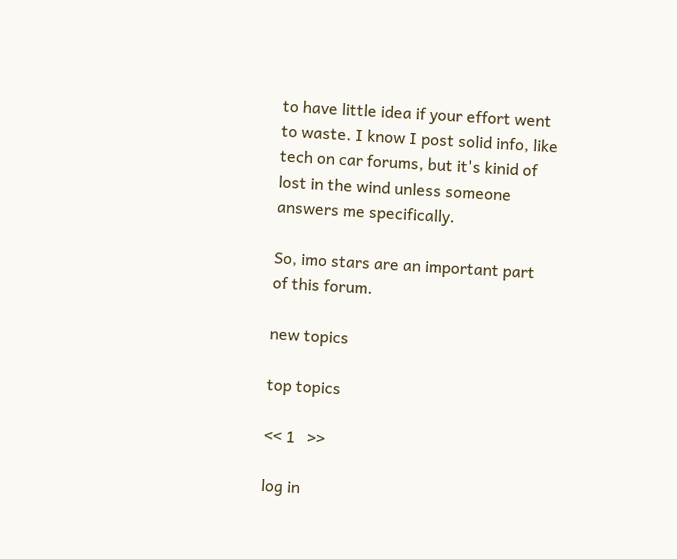to have little idea if your effort went to waste. I know I post solid info, like tech on car forums, but it's kinid of lost in the wind unless someone answers me specifically.

So, imo stars are an important part of this forum.

new topics

top topics

<< 1   >>

log in